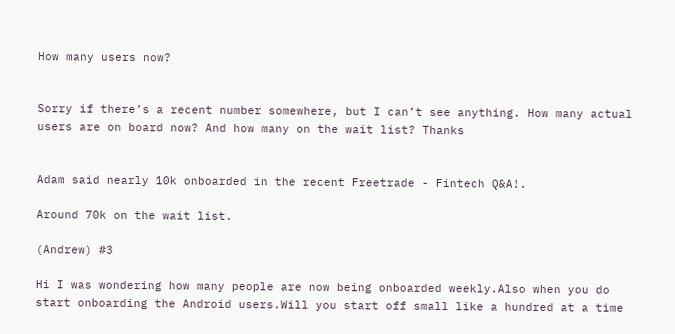How many users now?


Sorry if there’s a recent number somewhere, but I can’t see anything. How many actual users are on board now? And how many on the wait list? Thanks


Adam said nearly 10k onboarded in the recent Freetrade - Fintech Q&A!.

Around 70k on the wait list.

(Andrew) #3

Hi I was wondering how many people are now being onboarded weekly.Also when you do start onboarding the Android users.Will you start off small like a hundred at a time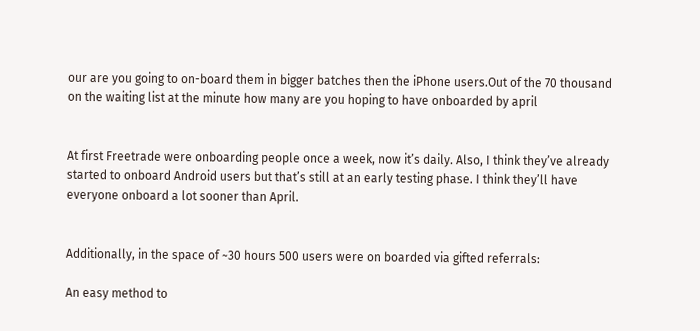our are you going to on-board them in bigger batches then the iPhone users.Out of the 70 thousand on the waiting list at the minute how many are you hoping to have onboarded by april


At first Freetrade were onboarding people once a week, now it’s daily. Also, I think they’ve already started to onboard Android users but that’s still at an early testing phase. I think they’ll have everyone onboard a lot sooner than April.


Additionally, in the space of ~30 hours 500 users were on boarded via gifted referrals:

An easy method to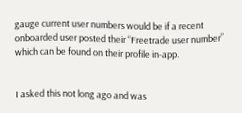gauge current user numbers would be if a recent onboarded user posted their “Freetrade user number” which can be found on their profile in-app.


I asked this not long ago and was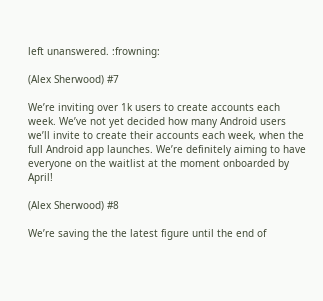left unanswered. :frowning:

(Alex Sherwood) #7

We’re inviting over 1k users to create accounts each week. We’ve not yet decided how many Android users we’ll invite to create their accounts each week, when the full Android app launches. We’re definitely aiming to have everyone on the waitlist at the moment onboarded by April!

(Alex Sherwood) #8

We’re saving the the latest figure until the end of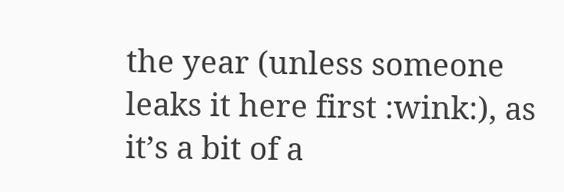the year (unless someone leaks it here first :wink:), as it’s a bit of a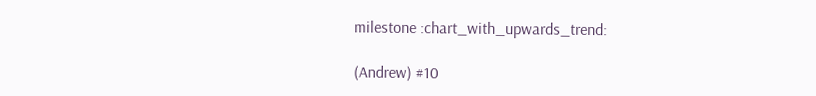milestone :chart_with_upwards_trend:

(Andrew) #10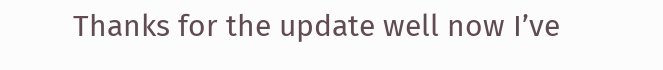Thanks for the update well now I’ve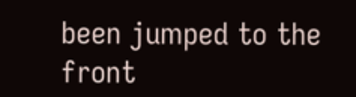been jumped to the front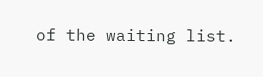of the waiting list.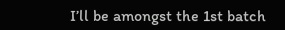I’ll be amongst the 1st batch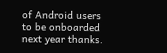of Android users to be onboarded next year thanks.